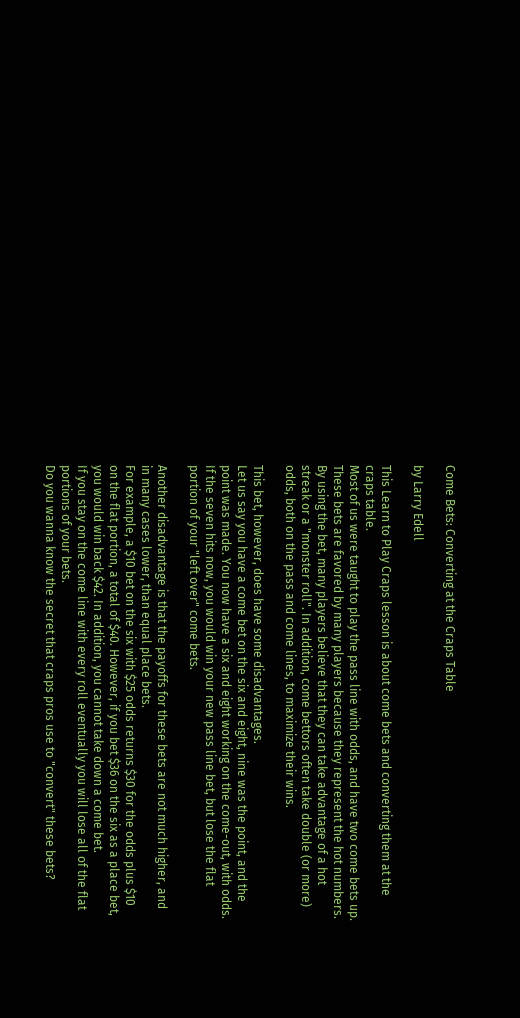Come Bets: Converting at the Craps Table

by Larry Edell

This Learn to Play Craps lesson is about come bets and converting them at the craps table.
Most of us were taught to play the pass line with odds, and have two come bets up.
These bets are favored by many players because they represent the hot numbers.
By using the bet, many players believe that they can take advantage of a hot streak or a "monster roll". In addition, come bettors often take double (or more) odds, both on the pass and come lines, to maximize their wins.

This bet, however, does have some disadvantages.
Let us say you have a come bet on the six and eight, nine was the point, and the point was made. You now have a six and eight working on the come-out, with odds.
If the seven hits now, you would win your new pass line bet, but lose the flat portion of your "left over" come bets.

Another disadvantage is that the payoffs for these bets are not much higher, and in many cases lower, than equal place bets.
For example, a $10 bet on the six with $25 odds returns $30 for the odds plus $10 on the flat portion, a total of $40. However, if you bet $36 on the six as a place bet, you would win back $42. In addition, you cannot take down a come bet.
If you stay on the come line with every roll eventually you will lose all of the flat portions of your bets.
Do you wanna know the secret that craps pros use to "convert" these bets?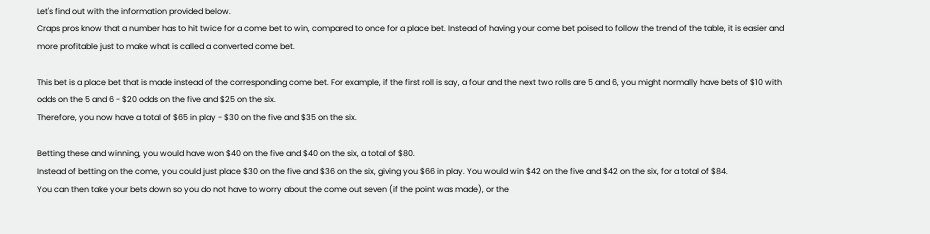Let's find out with the information provided below.
Craps pros know that a number has to hit twice for a come bet to win, compared to once for a place bet. Instead of having your come bet poised to follow the trend of the table, it is easier and more profitable just to make what is called a converted come bet.

This bet is a place bet that is made instead of the corresponding come bet. For example, if the first roll is say, a four and the next two rolls are 5 and 6, you might normally have bets of $10 with odds on the 5 and 6 - $20 odds on the five and $25 on the six.
Therefore, you now have a total of $65 in play - $30 on the five and $35 on the six.

Betting these and winning, you would have won $40 on the five and $40 on the six, a total of $80.
Instead of betting on the come, you could just place $30 on the five and $36 on the six, giving you $66 in play. You would win $42 on the five and $42 on the six, for a total of $84.
You can then take your bets down so you do not have to worry about the come out seven (if the point was made), or the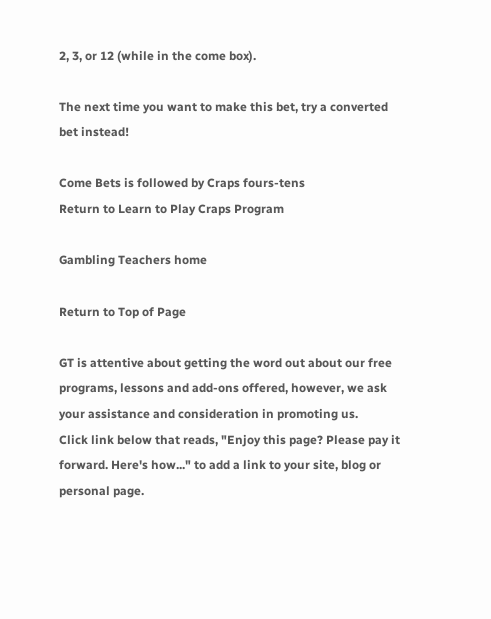2, 3, or 12 (while in the come box).

The next time you want to make this bet, try a converted bet instead!

Come Bets is followed by Craps fours-tens
Return to Learn to Play Craps Program

Gambling Teachers home

Return to Top of Page

GT is attentive about getting the word out about our free programs, lessons and add-ons offered, however, we ask your assistance and consideration in promoting us.
Click link below that reads, "Enjoy this page? Please pay it forward. Here's how..." to add a link to your site, blog or personal page.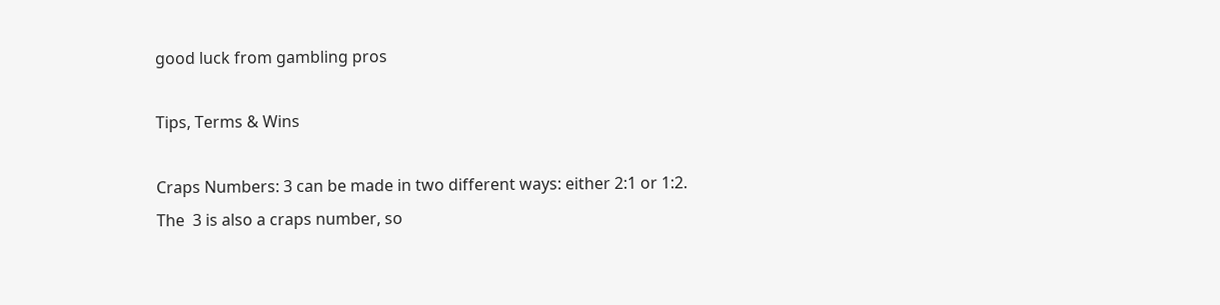good luck from gambling pros

Tips, Terms & Wins

Craps Numbers: 3 can be made in two different ways: either 2:1 or 1:2.
The  3 is also a craps number, so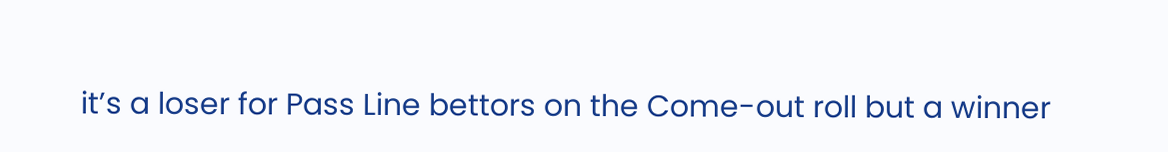it’s a loser for Pass Line bettors on the Come-out roll but a winner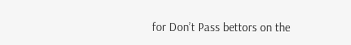for Don’t Pass bettors on the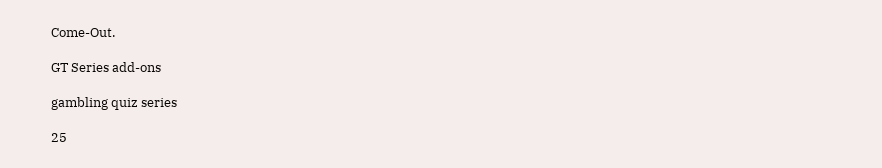Come-Out.

GT Series add-ons

gambling quiz series

25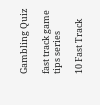Gambling Quiz

fast track game tips series

10 Fast Track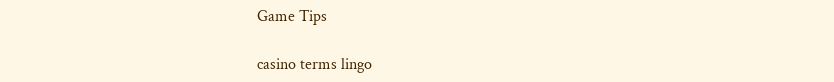Game Tips

casino terms lingo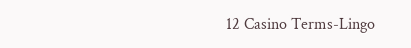12 Casino Terms-Lingo